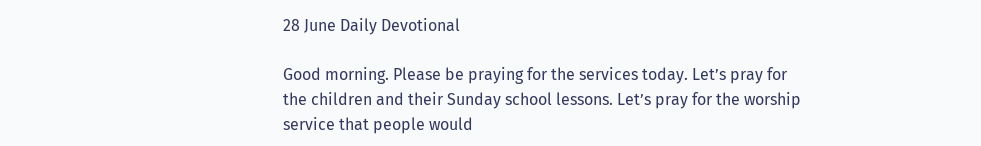28 June Daily Devotional

Good morning. Please be praying for the services today. Let’s pray for the children and their Sunday school lessons. Let’s pray for the worship service that people would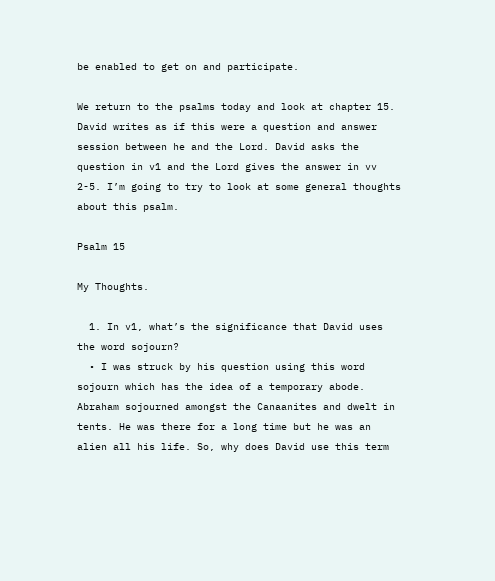be enabled to get on and participate.

We return to the psalms today and look at chapter 15. David writes as if this were a question and answer session between he and the Lord. David asks the question in v1 and the Lord gives the answer in vv 2-5. I’m going to try to look at some general thoughts about this psalm.

Psalm 15

My Thoughts.

  1. In v1, what’s the significance that David uses the word sojourn?
  • I was struck by his question using this word sojourn which has the idea of a temporary abode. Abraham sojourned amongst the Canaanites and dwelt in tents. He was there for a long time but he was an alien all his life. So, why does David use this term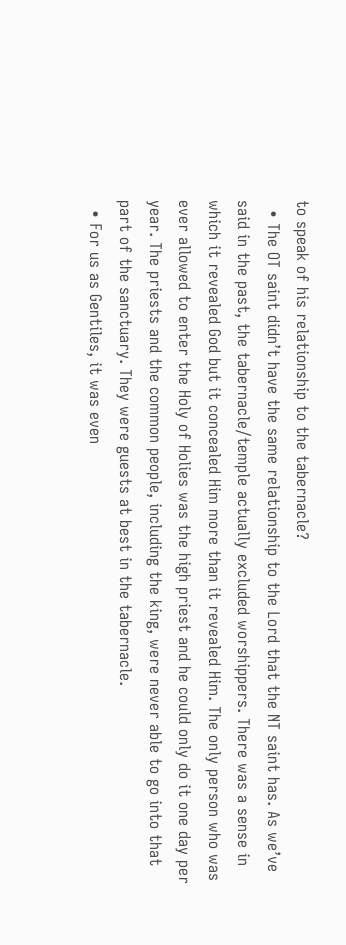to speak of his relationship to the tabernacle?
  • The OT saint didn’t have the same relationship to the Lord that the NT saint has. As we’ve said in the past, the tabernacle/temple actually excluded worshippers. There was a sense in which it revealed God but it concealed Him more than it revealed Him. The only person who was ever allowed to enter the Holy of Holies was the high priest and he could only do it one day per year. The priests and the common people, including the king, were never able to go into that part of the sanctuary. They were guests at best in the tabernacle.
  • For us as Gentiles, it was even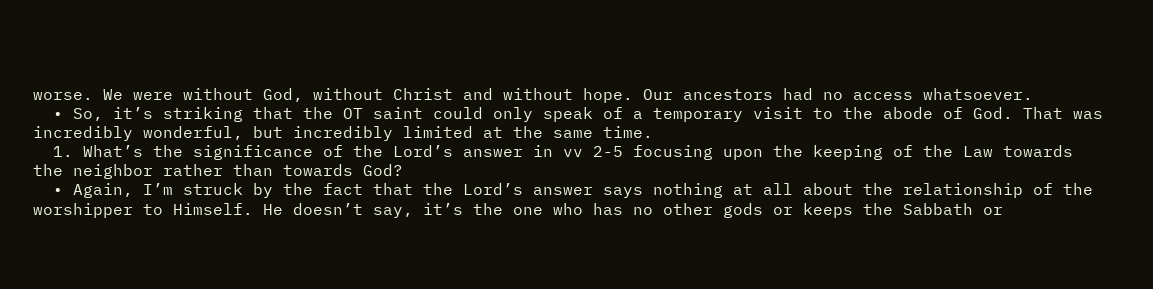worse. We were without God, without Christ and without hope. Our ancestors had no access whatsoever.
  • So, it’s striking that the OT saint could only speak of a temporary visit to the abode of God. That was incredibly wonderful, but incredibly limited at the same time.
  1. What’s the significance of the Lord’s answer in vv 2-5 focusing upon the keeping of the Law towards the neighbor rather than towards God?
  • Again, I’m struck by the fact that the Lord’s answer says nothing at all about the relationship of the worshipper to Himself. He doesn’t say, it’s the one who has no other gods or keeps the Sabbath or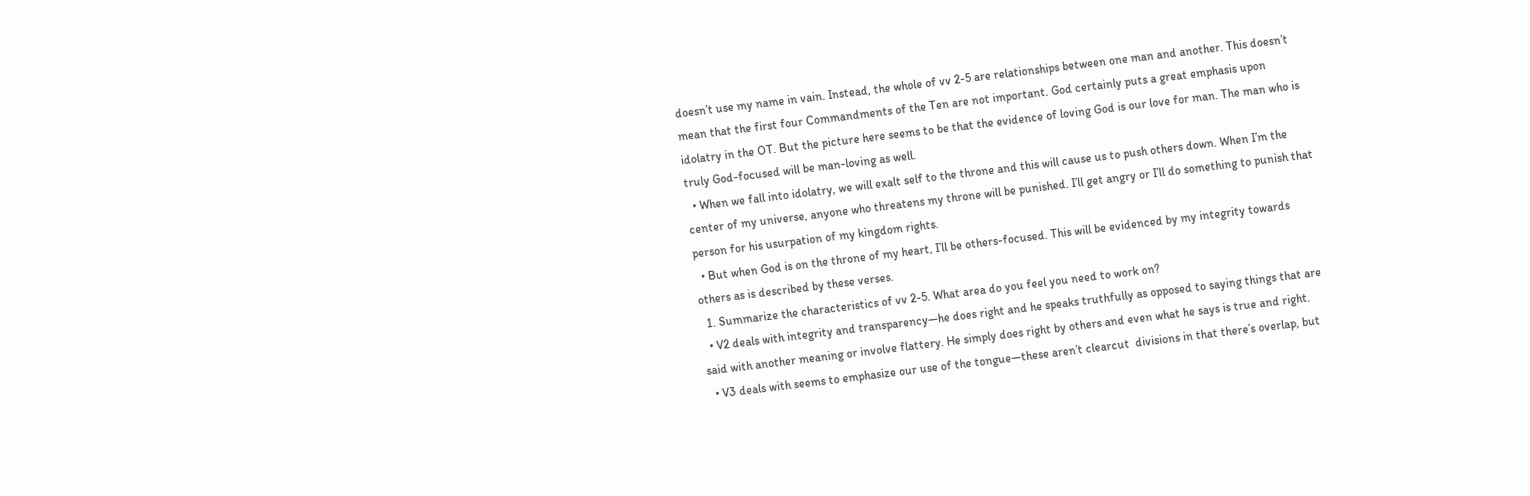doesn’t use my name in vain. Instead, the whole of vv 2-5 are relationships between one man and another. This doesn’t mean that the first four Commandments of the Ten are not important. God certainly puts a great emphasis upon idolatry in the OT. But the picture here seems to be that the evidence of loving God is our love for man. The man who is truly God-focused will be man-loving as well.
  • When we fall into idolatry, we will exalt self to the throne and this will cause us to push others down. When I’m the center of my universe, anyone who threatens my throne will be punished. I’ll get angry or I’ll do something to punish that person for his usurpation of my kingdom rights.
  • But when God is on the throne of my heart, I’ll be others-focused. This will be evidenced by my integrity towards others as is described by these verses.
  1. Summarize the characteristics of vv 2-5. What area do you feel you need to work on?
  • V2 deals with integrity and transparency—he does right and he speaks truthfully as opposed to saying things that are said with another meaning or involve flattery. He simply does right by others and even what he says is true and right.
  • V3 deals with seems to emphasize our use of the tongue—these aren’t clearcut  divisions in that there’s overlap, but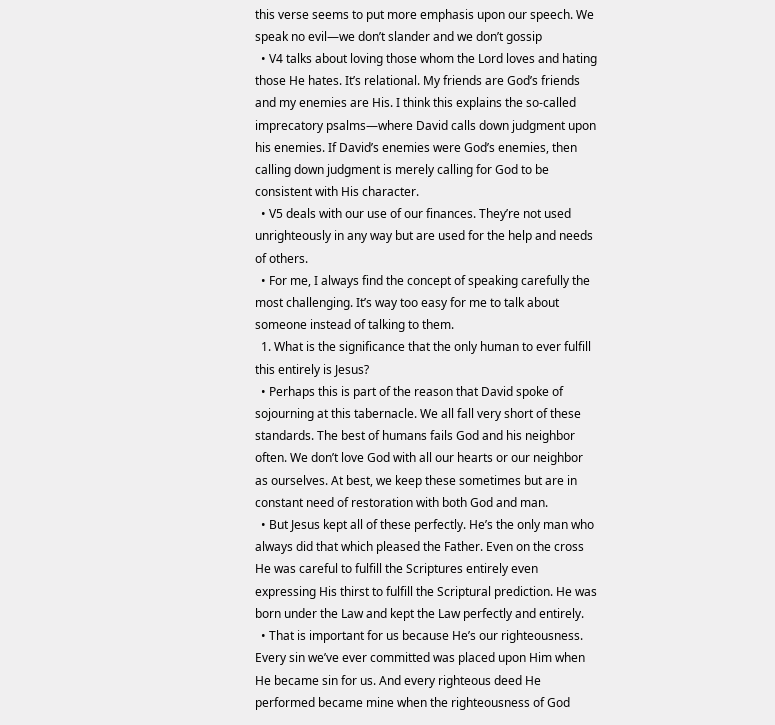this verse seems to put more emphasis upon our speech. We speak no evil—we don’t slander and we don’t gossip
  • V4 talks about loving those whom the Lord loves and hating those He hates. It’s relational. My friends are God’s friends and my enemies are His. I think this explains the so-called imprecatory psalms—where David calls down judgment upon his enemies. If David’s enemies were God’s enemies, then calling down judgment is merely calling for God to be consistent with His character.
  • V5 deals with our use of our finances. They’re not used unrighteously in any way but are used for the help and needs of others.
  • For me, I always find the concept of speaking carefully the most challenging. It’s way too easy for me to talk about someone instead of talking to them.
  1. What is the significance that the only human to ever fulfill this entirely is Jesus?
  • Perhaps this is part of the reason that David spoke of sojourning at this tabernacle. We all fall very short of these standards. The best of humans fails God and his neighbor often. We don’t love God with all our hearts or our neighbor as ourselves. At best, we keep these sometimes but are in constant need of restoration with both God and man.
  • But Jesus kept all of these perfectly. He’s the only man who always did that which pleased the Father. Even on the cross He was careful to fulfill the Scriptures entirely even expressing His thirst to fulfill the Scriptural prediction. He was born under the Law and kept the Law perfectly and entirely.
  • That is important for us because He’s our righteousness. Every sin we’ve ever committed was placed upon Him when He became sin for us. And every righteous deed He performed became mine when the righteousness of God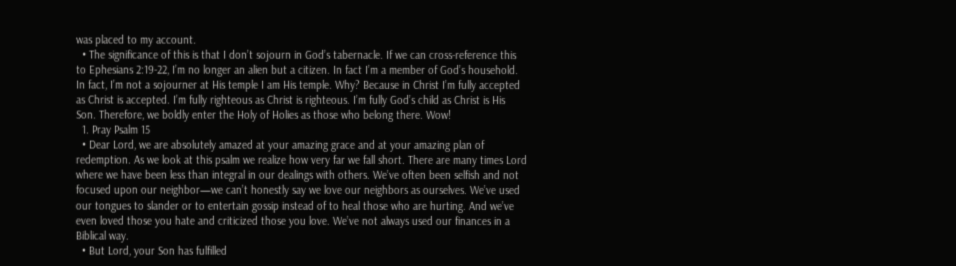was placed to my account.
  • The significance of this is that I don’t sojourn in God’s tabernacle. If we can cross-reference this to Ephesians 2:19-22, I’m no longer an alien but a citizen. In fact I’m a member of God’s household. In fact, I’m not a sojourner at His temple I am His temple. Why? Because in Christ I’m fully accepted as Christ is accepted. I’m fully righteous as Christ is righteous. I’m fully God’s child as Christ is His Son. Therefore, we boldly enter the Holy of Holies as those who belong there. Wow!
  1. Pray Psalm 15
  • Dear Lord, we are absolutely amazed at your amazing grace and at your amazing plan of redemption. As we look at this psalm we realize how very far we fall short. There are many times Lord where we have been less than integral in our dealings with others. We’ve often been selfish and not focused upon our neighbor—we can’t honestly say we love our neighbors as ourselves. We’ve used our tongues to slander or to entertain gossip instead of to heal those who are hurting. And we’ve even loved those you hate and criticized those you love. We’ve not always used our finances in a Biblical way.
  • But Lord, your Son has fulfilled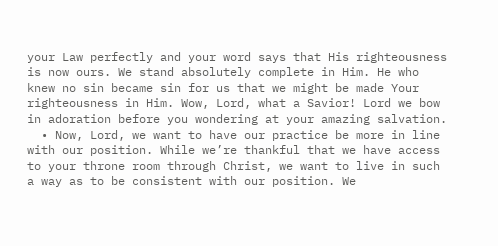your Law perfectly and your word says that His righteousness is now ours. We stand absolutely complete in Him. He who knew no sin became sin for us that we might be made Your righteousness in Him. Wow, Lord, what a Savior! Lord we bow in adoration before you wondering at your amazing salvation.
  • Now, Lord, we want to have our practice be more in line with our position. While we’re thankful that we have access to your throne room through Christ, we want to live in such a way as to be consistent with our position. We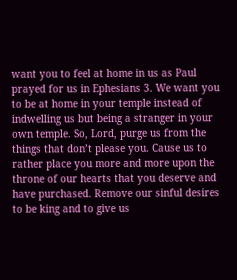want you to feel at home in us as Paul prayed for us in Ephesians 3. We want you to be at home in your temple instead of indwelling us but being a stranger in your own temple. So, Lord, purge us from the things that don’t please you. Cause us to rather place you more and more upon the throne of our hearts that you deserve and have purchased. Remove our sinful desires to be king and to give us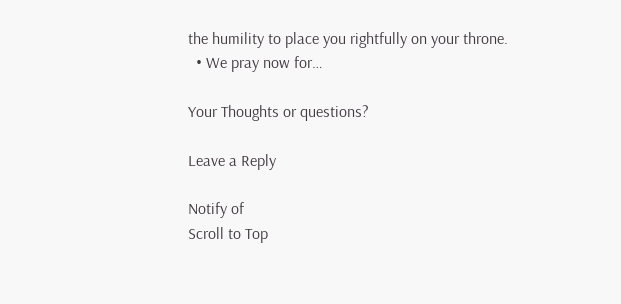the humility to place you rightfully on your throne.
  • We pray now for…

Your Thoughts or questions?

Leave a Reply

Notify of
Scroll to Top